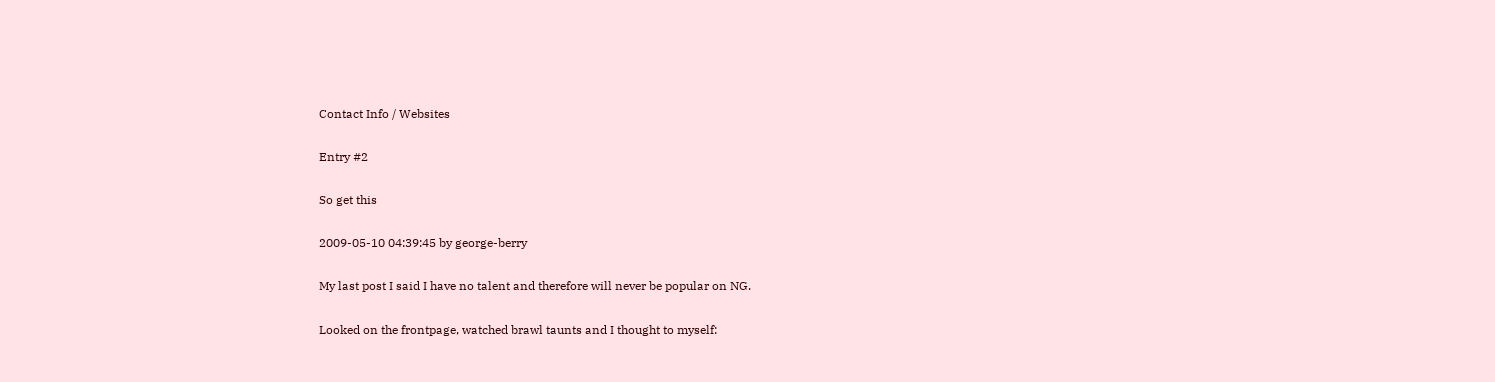Contact Info / Websites

Entry #2

So get this

2009-05-10 04:39:45 by george-berry

My last post I said I have no talent and therefore will never be popular on NG.

Looked on the frontpage, watched brawl taunts and I thought to myself: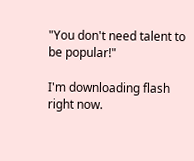"You don't need talent to be popular!"

I'm downloading flash right now.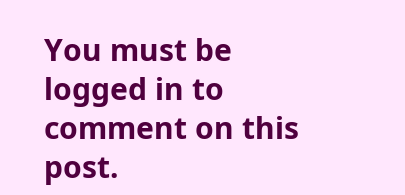You must be logged in to comment on this post.